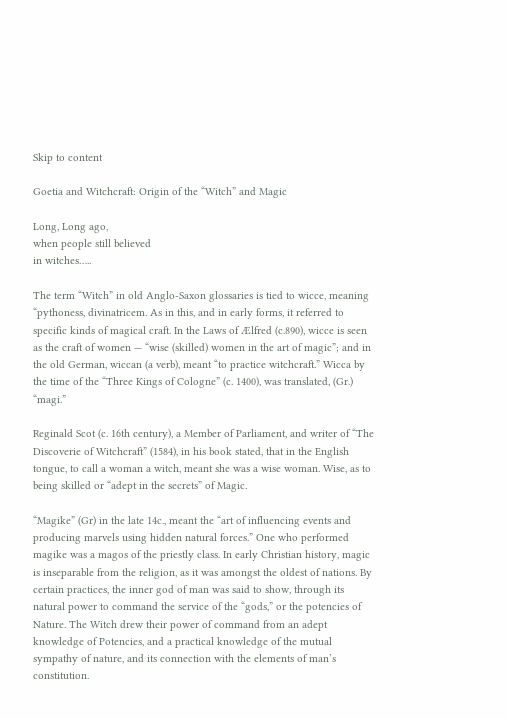Skip to content

Goetia and Witchcraft: Origin of the “Witch” and Magic

Long, Long ago,
when people still believed
in witches…..

The term “Witch” in old Anglo-Saxon glossaries is tied to wicce, meaning “pythoness, divinatricem. As in this, and in early forms, it referred to specific kinds of magical craft. In the Laws of Ælfred (c.890), wicce is seen as the craft of women — “wise (skilled) women in the art of magic”; and in the old German, wiccan (a verb), meant “to practice witchcraft.” Wicca by the time of the “Three Kings of Cologne” (c. 1400), was translated, (Gr.) “magi.”

Reginald Scot (c. 16th century), a Member of Parliament, and writer of “The Discoverie of Witchcraft” (1584), in his book stated, that in the English tongue, to call a woman a witch, meant she was a wise woman. Wise, as to being skilled or “adept in the secrets” of Magic.

“Magike” (Gr) in the late 14c., meant the “art of influencing events and producing marvels using hidden natural forces.” One who performed magike was a magos of the priestly class. In early Christian history, magic is inseparable from the religion, as it was amongst the oldest of nations. By certain practices, the inner god of man was said to show, through its natural power to command the service of the “gods,” or the potencies of Nature. The Witch drew their power of command from an adept knowledge of Potencies, and a practical knowledge of the mutual sympathy of nature, and its connection with the elements of man’s constitution.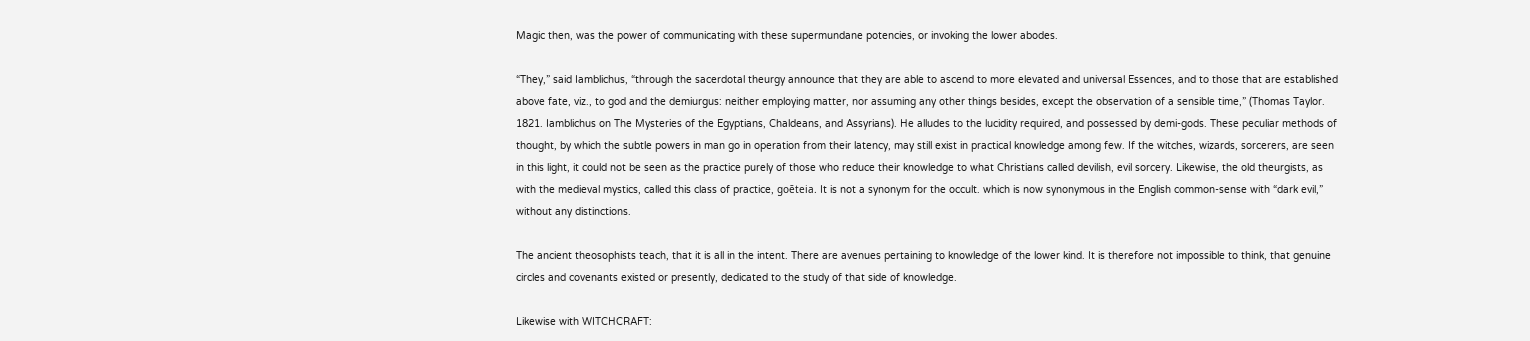Magic then, was the power of communicating with these supermundane potencies, or invoking the lower abodes.

“They,” said Iamblichus, “through the sacerdotal theurgy announce that they are able to ascend to more elevated and universal Essences, and to those that are established above fate, viz., to god and the demiurgus: neither employing matter, nor assuming any other things besides, except the observation of a sensible time,” (Thomas Taylor. 1821. Iamblichus on The Mysteries of the Egyptians, Chaldeans, and Assyrians). He alludes to the lucidity required, and possessed by demi-gods. These peculiar methods of thought, by which the subtle powers in man go in operation from their latency, may still exist in practical knowledge among few. If the witches, wizards, sorcerers, are seen in this light, it could not be seen as the practice purely of those who reduce their knowledge to what Christians called devilish, evil sorcery. Likewise, the old theurgists, as with the medieval mystics, called this class of practice, goēteia. It is not a synonym for the occult. which is now synonymous in the English common-sense with “dark evil,” without any distinctions.

The ancient theosophists teach, that it is all in the intent. There are avenues pertaining to knowledge of the lower kind. It is therefore not impossible to think, that genuine circles and covenants existed or presently, dedicated to the study of that side of knowledge.

Likewise with WITCHCRAFT: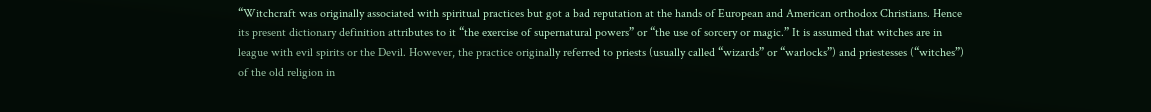“Witchcraft was originally associated with spiritual practices but got a bad reputation at the hands of European and American orthodox Christians. Hence its present dictionary definition attributes to it “the exercise of supernatural powers” or “the use of sorcery or magic.” It is assumed that witches are in league with evil spirits or the Devil. However, the practice originally referred to priests (usually called “wizards” or “warlocks”) and priestesses (“witches”) of the old religion in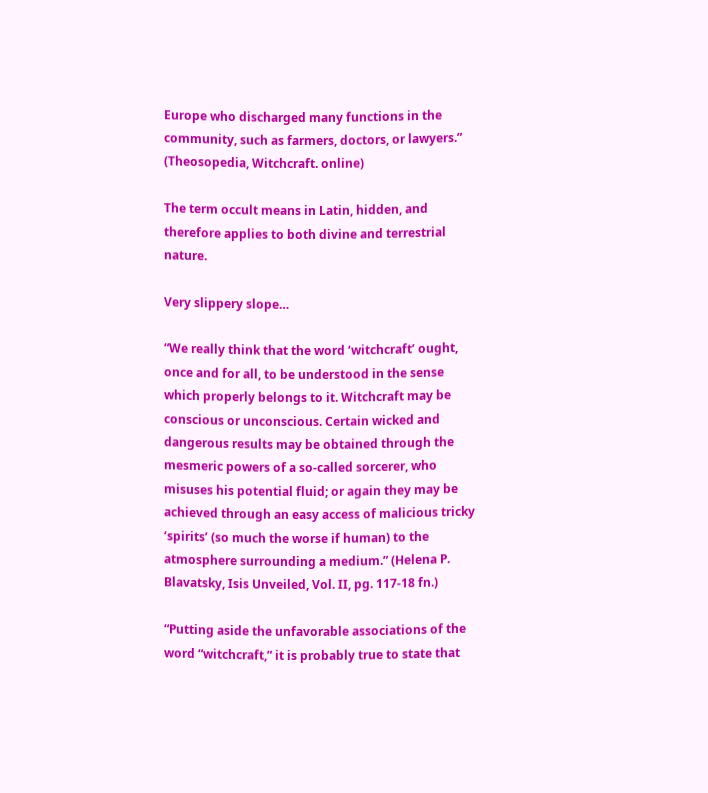Europe who discharged many functions in the community, such as farmers, doctors, or lawyers.” (Theosopedia, Witchcraft. online)

The term occult means in Latin, hidden, and therefore applies to both divine and terrestrial nature.

Very slippery slope…

“We really think that the word ‘witchcraft’ ought, once and for all, to be understood in the sense which properly belongs to it. Witchcraft may be conscious or unconscious. Certain wicked and dangerous results may be obtained through the mesmeric powers of a so-called sorcerer, who misuses his potential fluid; or again they may be achieved through an easy access of malicious tricky ‘spirits’ (so much the worse if human) to the atmosphere surrounding a medium.” (Helena P. Blavatsky, Isis Unveiled, Vol. II, pg. 117-18 fn.)

“Putting aside the unfavorable associations of the word “witchcraft,” it is probably true to state that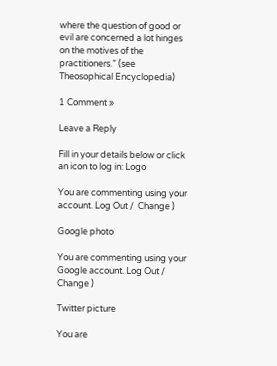where the question of good or evil are concerned a lot hinges on the motives of the practitioners.” (see Theosophical Encyclopedia)

1 Comment »

Leave a Reply

Fill in your details below or click an icon to log in: Logo

You are commenting using your account. Log Out /  Change )

Google photo

You are commenting using your Google account. Log Out /  Change )

Twitter picture

You are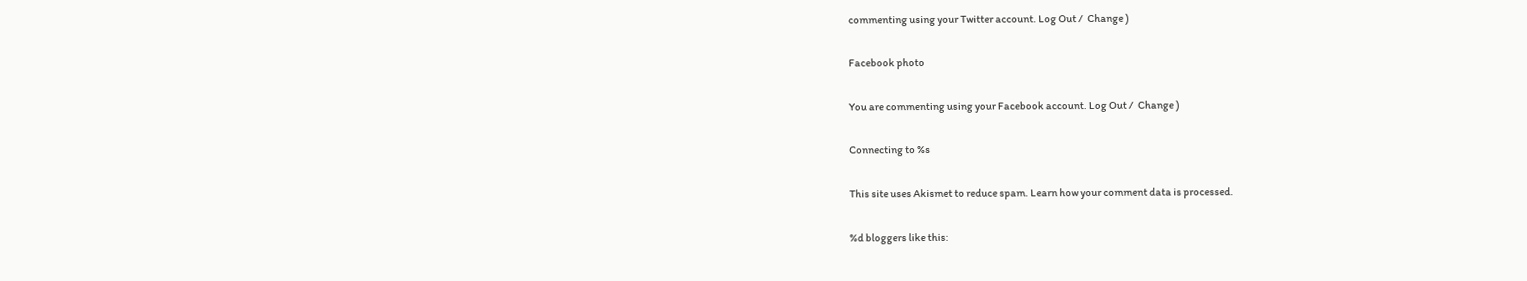commenting using your Twitter account. Log Out /  Change )

Facebook photo

You are commenting using your Facebook account. Log Out /  Change )

Connecting to %s

This site uses Akismet to reduce spam. Learn how your comment data is processed.

%d bloggers like this: